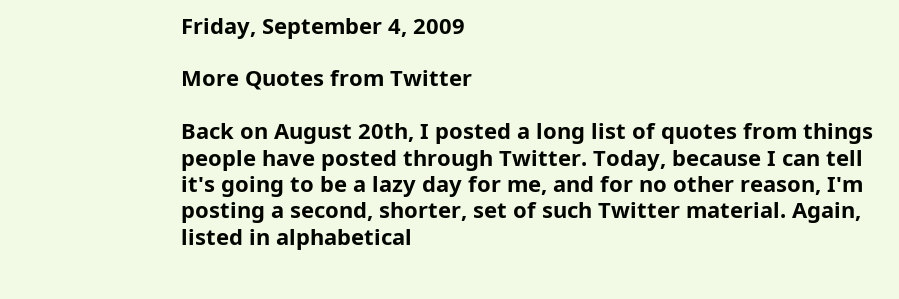Friday, September 4, 2009

More Quotes from Twitter

Back on August 20th, I posted a long list of quotes from things people have posted through Twitter. Today, because I can tell it's going to be a lazy day for me, and for no other reason, I'm posting a second, shorter, set of such Twitter material. Again, listed in alphabetical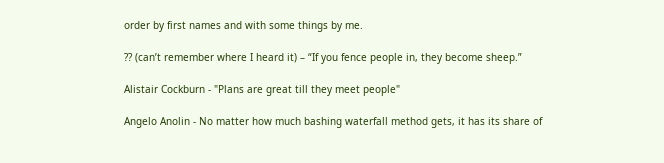order by first names and with some things by me.

?? (can’t remember where I heard it) – “If you fence people in, they become sheep.”

Alistair Cockburn - "Plans are great till they meet people"

Angelo Anolin - No matter how much bashing waterfall method gets, it has its share of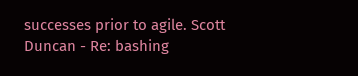successes prior to agile. Scott Duncan - Re: bashing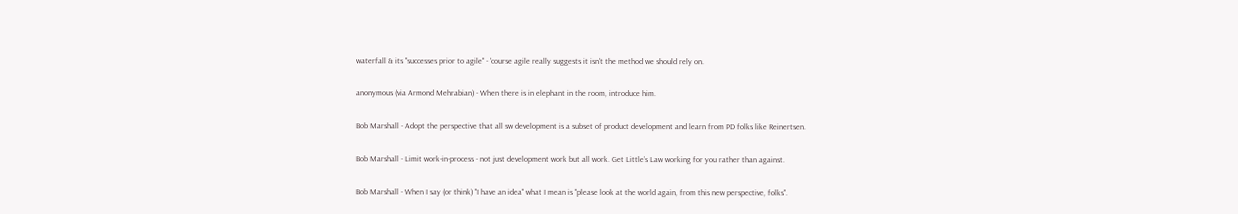waterfall & its "successes prior to agile" - 'course agile really suggests it isn't the method we should rely on.

anonymous (via Armond Mehrabian) - When there is in elephant in the room, introduce him.

Bob Marshall - Adopt the perspective that all sw development is a subset of product development and learn from PD folks like Reinertsen.

Bob Marshall - Limit work-in-process - not just development work but all work. Get Little’s Law working for you rather than against.

Bob Marshall - When I say (or think) "I have an idea" what I mean is "please look at the world again, from this new perspective, folks".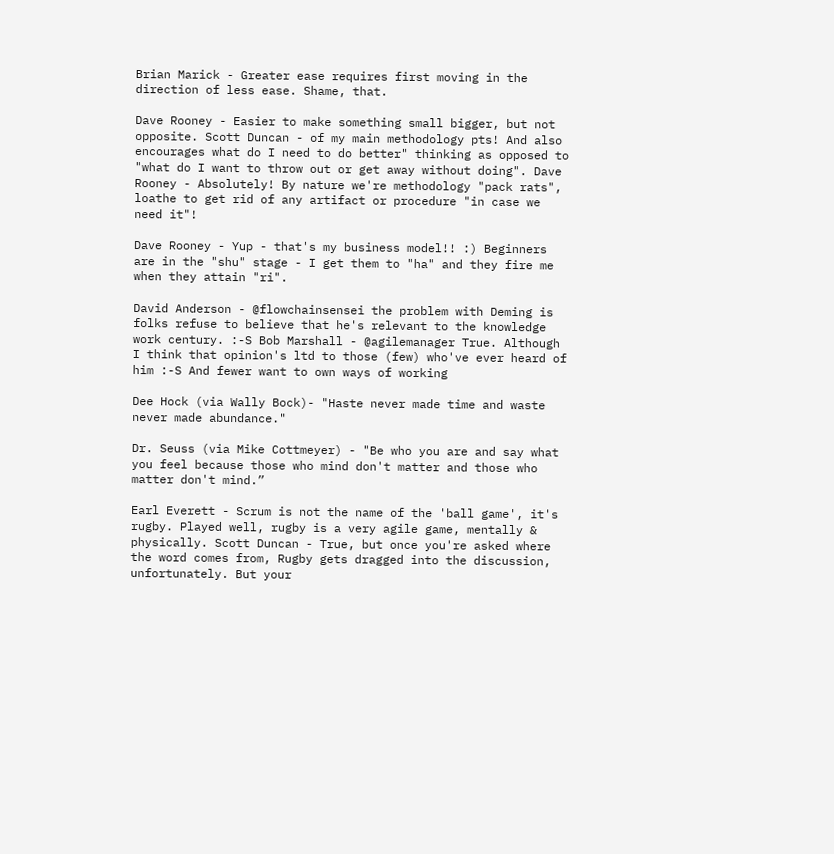Brian Marick - Greater ease requires first moving in the direction of less ease. Shame, that.

Dave Rooney - Easier to make something small bigger, but not opposite. Scott Duncan - of my main methodology pts! And also encourages what do I need to do better" thinking as opposed to "what do I want to throw out or get away without doing". Dave Rooney - Absolutely! By nature we're methodology "pack rats", loathe to get rid of any artifact or procedure "in case we need it"!

Dave Rooney - Yup - that's my business model!! :) Beginners are in the "shu" stage - I get them to "ha" and they fire me when they attain "ri".

David Anderson - @flowchainsensei the problem with Deming is folks refuse to believe that he's relevant to the knowledge work century. :-S Bob Marshall - @agilemanager True. Although I think that opinion's ltd to those (few) who've ever heard of him :-S And fewer want to own ways of working

Dee Hock (via Wally Bock)- "Haste never made time and waste never made abundance."

Dr. Seuss (via Mike Cottmeyer) - "Be who you are and say what you feel because those who mind don't matter and those who matter don't mind.”

Earl Everett - Scrum is not the name of the 'ball game', it's rugby. Played well, rugby is a very agile game, mentally & physically. Scott Duncan - True, but once you're asked where the word comes from, Rugby gets dragged into the discussion, unfortunately. But your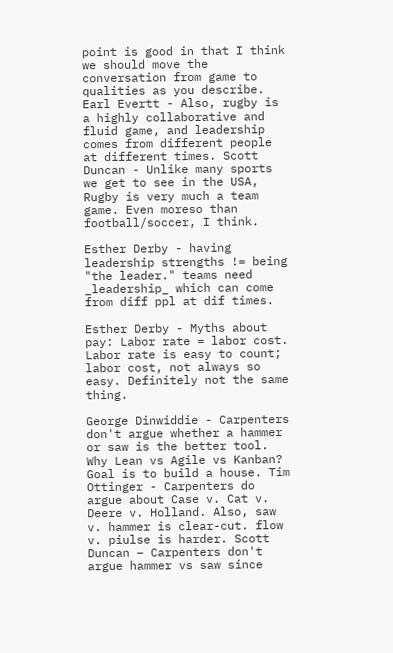point is good in that I think we should move the conversation from game to qualities as you describe. Earl Evertt - Also, rugby is a highly collaborative and fluid game, and leadership comes from different people at different times. Scott Duncan - Unlike many sports we get to see in the USA, Rugby is very much a team game. Even moreso than football/soccer, I think.

Esther Derby - having leadership strengths != being "the leader." teams need _leadership_ which can come from diff ppl at dif times.

Esther Derby - Myths about pay: Labor rate = labor cost. Labor rate is easy to count; labor cost, not always so easy. Definitely not the same thing.

George Dinwiddie - Carpenters don't argue whether a hammer or saw is the better tool. Why Lean vs Agile vs Kanban? Goal is to build a house. Tim Ottinger - Carpenters do argue about Case v. Cat v. Deere v. Holland. Also, saw v. hammer is clear-cut. flow v. piulse is harder. Scott Duncan – Carpenters don't argue hammer vs saw since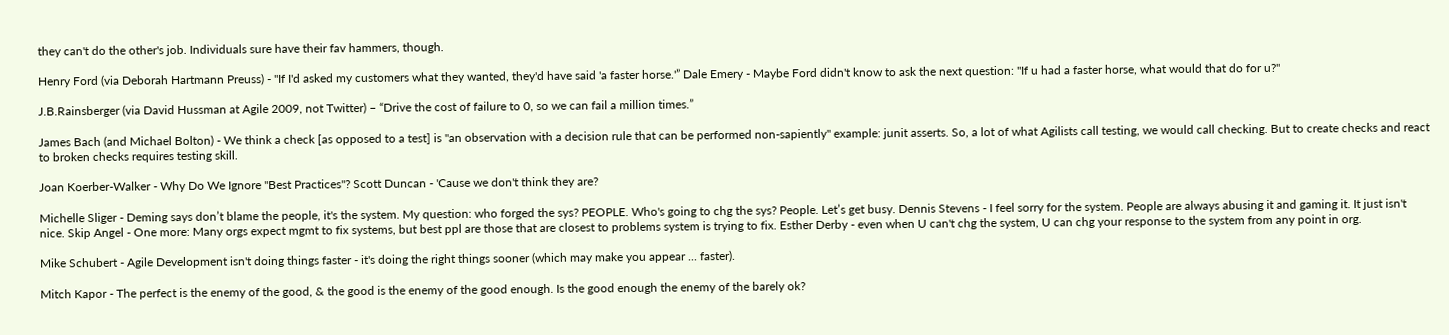they can't do the other's job. Individuals sure have their fav hammers, though.

Henry Ford (via Deborah Hartmann Preuss) - "If I'd asked my customers what they wanted, they'd have said 'a faster horse.'” Dale Emery - Maybe Ford didn't know to ask the next question: "If u had a faster horse, what would that do for u?"

J.B.Rainsberger (via David Hussman at Agile 2009, not Twitter) – “Drive the cost of failure to 0, so we can fail a million times.”

James Bach (and Michael Bolton) - We think a check [as opposed to a test] is "an observation with a decision rule that can be performed non-sapiently" example: junit asserts. So, a lot of what Agilists call testing, we would call checking. But to create checks and react to broken checks requires testing skill.

Joan Koerber-Walker - Why Do We Ignore "Best Practices"? Scott Duncan - 'Cause we don't think they are?

Michelle Sliger - Deming says don’t blame the people, it's the system. My question: who forged the sys? PEOPLE. Who's going to chg the sys? People. Let’s get busy. Dennis Stevens - I feel sorry for the system. People are always abusing it and gaming it. It just isn't nice. Skip Angel - One more: Many orgs expect mgmt to fix systems, but best ppl are those that are closest to problems system is trying to fix. Esther Derby - even when U can't chg the system, U can chg your response to the system from any point in org.

Mike Schubert - Agile Development isn't doing things faster - it's doing the right things sooner (which may make you appear ... faster).

Mitch Kapor - The perfect is the enemy of the good, & the good is the enemy of the good enough. Is the good enough the enemy of the barely ok?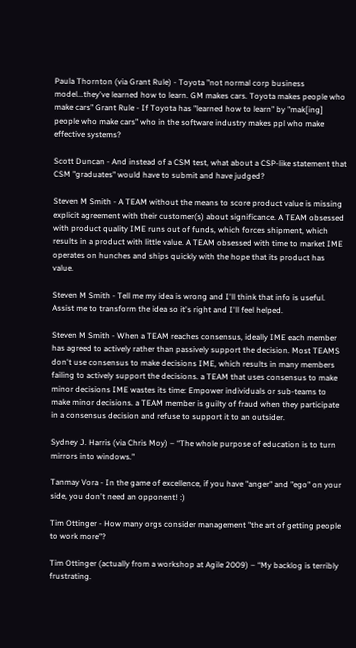Paula Thornton (via Grant Rule) - Toyota "not normal corp business model...they've learned how to learn. GM makes cars. Toyota makes people who make cars" Grant Rule - If Toyota has "learned how to learn" by "mak[ing] people who make cars" who in the software industry makes ppl who make effective systems?

Scott Duncan - And instead of a CSM test, what about a CSP-like statement that CSM "graduates" would have to submit and have judged?

Steven M Smith - A TEAM without the means to score product value is missing explicit agreement with their customer(s) about significance. A TEAM obsessed with product quality IME runs out of funds, which forces shipment, which results in a product with little value. A TEAM obsessed with time to market IME operates on hunches and ships quickly with the hope that its product has value.

Steven M Smith - Tell me my idea is wrong and I'll think that info is useful. Assist me to transform the idea so it's right and I'll feel helped.

Steven M Smith - When a TEAM reaches consensus, ideally IME each member has agreed to actively rather than passively support the decision. Most TEAMS don't use consensus to make decisions IME, which results in many members failing to actively support the decisions. a TEAM that uses consensus to make minor decisions IME wastes its time: Empower individuals or sub-teams to make minor decisions. a TEAM member is guilty of fraud when they participate in a consensus decision and refuse to support it to an outsider.

Sydney J. Harris (via Chris Moy) – “The whole purpose of education is to turn mirrors into windows."

Tanmay Vora - In the game of excellence, if you have "anger" and "ego" on your side, you don't need an opponent! :)

Tim Ottinger - How many orgs consider management "the art of getting people to work more"?

Tim Ottinger (actually from a workshop at Agile 2009) – “My backlog is terribly frustrating.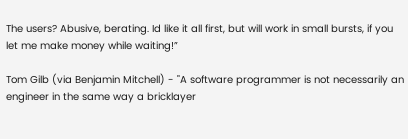The users? Abusive, berating. Id like it all first, but will work in small bursts, if you let me make money while waiting!”

Tom Gilb (via Benjamin Mitchell) - "A software programmer is not necessarily an engineer in the same way a bricklayer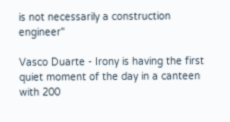is not necessarily a construction engineer"

Vasco Duarte - Irony is having the first quiet moment of the day in a canteen with 200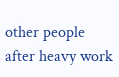other people after heavy work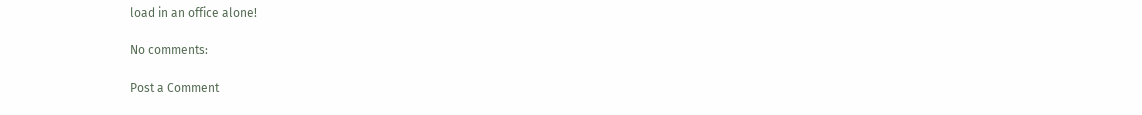load in an office alone!

No comments:

Post a Comment